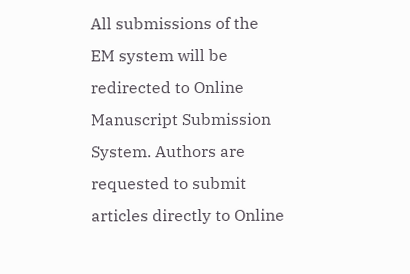All submissions of the EM system will be redirected to Online Manuscript Submission System. Authors are requested to submit articles directly to Online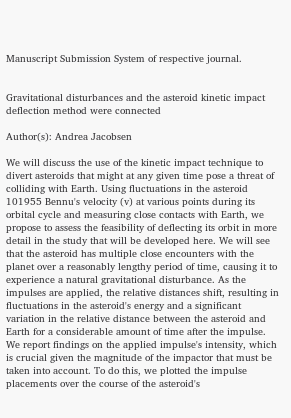Manuscript Submission System of respective journal.


Gravitational disturbances and the asteroid kinetic impact deflection method were connected

Author(s): Andrea Jacobsen

We will discuss the use of the kinetic impact technique to divert asteroids that might at any given time pose a threat of colliding with Earth. Using fluctuations in the asteroid 101955 Bennu's velocity (v) at various points during its orbital cycle and measuring close contacts with Earth, we propose to assess the feasibility of deflecting its orbit in more detail in the study that will be developed here. We will see that the asteroid has multiple close encounters with the planet over a reasonably lengthy period of time, causing it to experience a natural gravitational disturbance. As the impulses are applied, the relative distances shift, resulting in fluctuations in the asteroid's energy and a significant variation in the relative distance between the asteroid and Earth for a considerable amount of time after the impulse. We report findings on the applied impulse's intensity, which is crucial given the magnitude of the impactor that must be taken into account. To do this, we plotted the impulse placements over the course of the asteroid's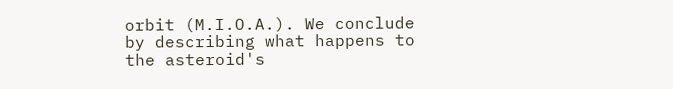orbit (M.I.O.A.). We conclude by describing what happens to the asteroid's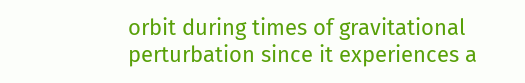orbit during times of gravitational perturbation since it experiences a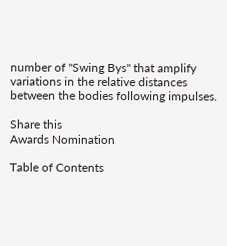number of "Swing Bys" that amplify variations in the relative distances between the bodies following impulses.

Share this
Awards Nomination

Table of Contents